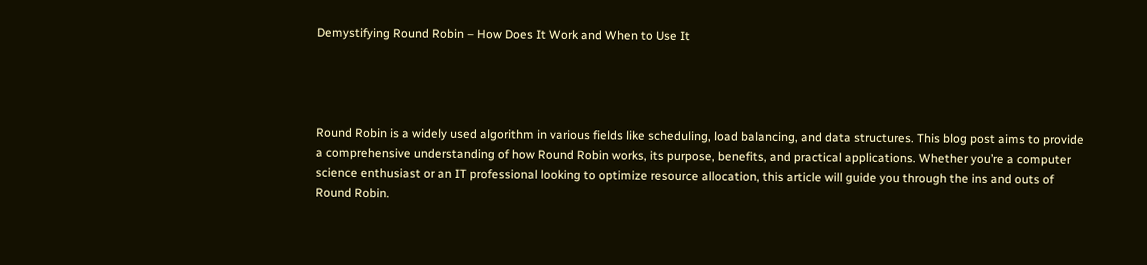Demystifying Round Robin – How Does It Work and When to Use It




Round Robin is a widely used algorithm in various fields like scheduling, load balancing, and data structures. This blog post aims to provide a comprehensive understanding of how Round Robin works, its purpose, benefits, and practical applications. Whether you’re a computer science enthusiast or an IT professional looking to optimize resource allocation, this article will guide you through the ins and outs of Round Robin.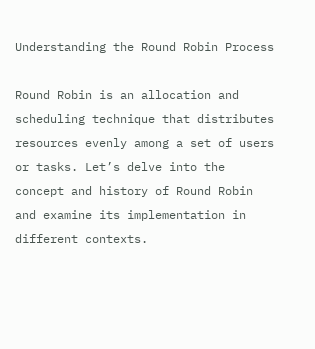Understanding the Round Robin Process

Round Robin is an allocation and scheduling technique that distributes resources evenly among a set of users or tasks. Let’s delve into the concept and history of Round Robin and examine its implementation in different contexts.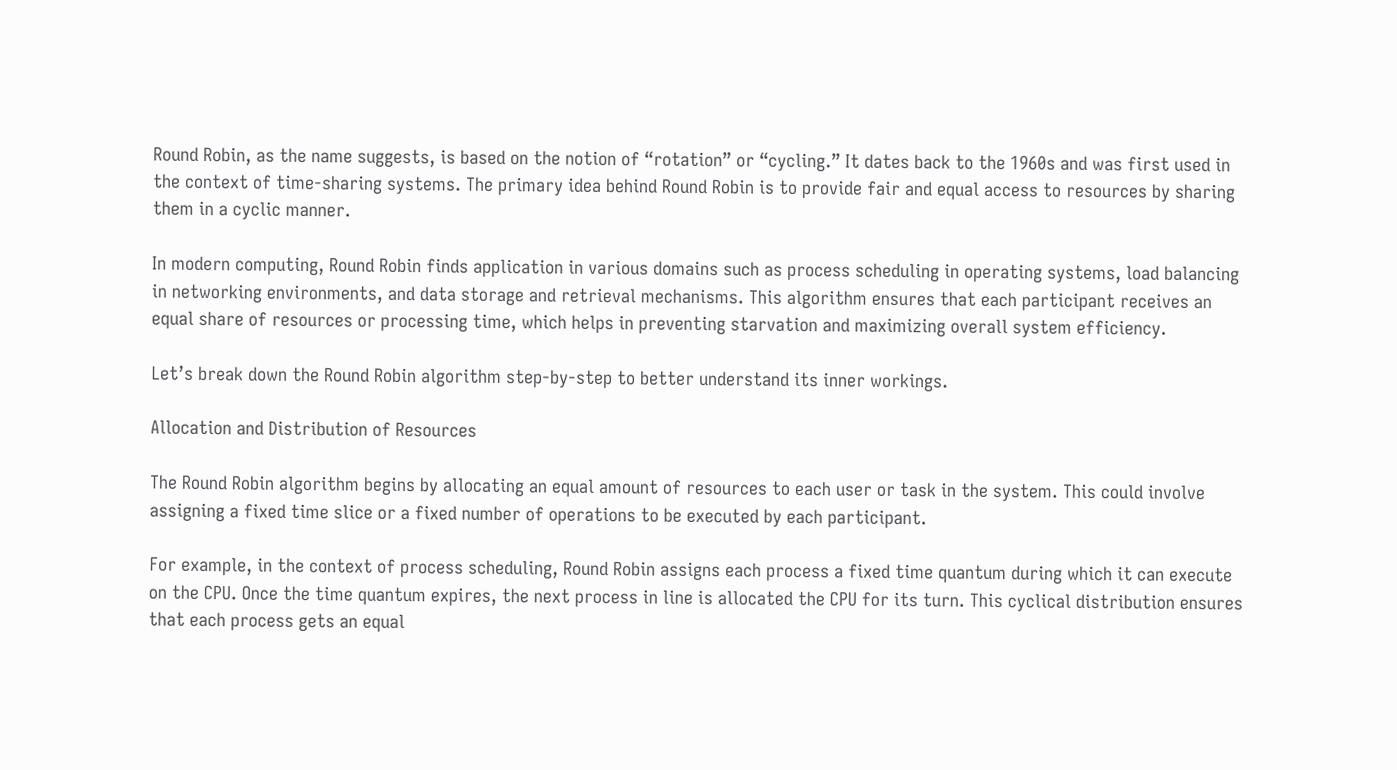Round Robin, as the name suggests, is based on the notion of “rotation” or “cycling.” It dates back to the 1960s and was first used in the context of time-sharing systems. The primary idea behind Round Robin is to provide fair and equal access to resources by sharing them in a cyclic manner.

In modern computing, Round Robin finds application in various domains such as process scheduling in operating systems, load balancing in networking environments, and data storage and retrieval mechanisms. This algorithm ensures that each participant receives an equal share of resources or processing time, which helps in preventing starvation and maximizing overall system efficiency.

Let’s break down the Round Robin algorithm step-by-step to better understand its inner workings.

Allocation and Distribution of Resources

The Round Robin algorithm begins by allocating an equal amount of resources to each user or task in the system. This could involve assigning a fixed time slice or a fixed number of operations to be executed by each participant.

For example, in the context of process scheduling, Round Robin assigns each process a fixed time quantum during which it can execute on the CPU. Once the time quantum expires, the next process in line is allocated the CPU for its turn. This cyclical distribution ensures that each process gets an equal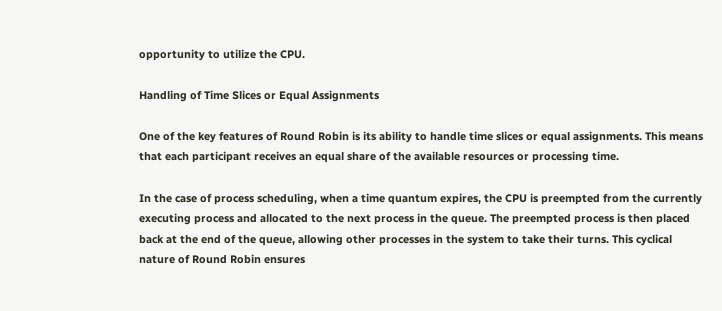opportunity to utilize the CPU.

Handling of Time Slices or Equal Assignments

One of the key features of Round Robin is its ability to handle time slices or equal assignments. This means that each participant receives an equal share of the available resources or processing time.

In the case of process scheduling, when a time quantum expires, the CPU is preempted from the currently executing process and allocated to the next process in the queue. The preempted process is then placed back at the end of the queue, allowing other processes in the system to take their turns. This cyclical nature of Round Robin ensures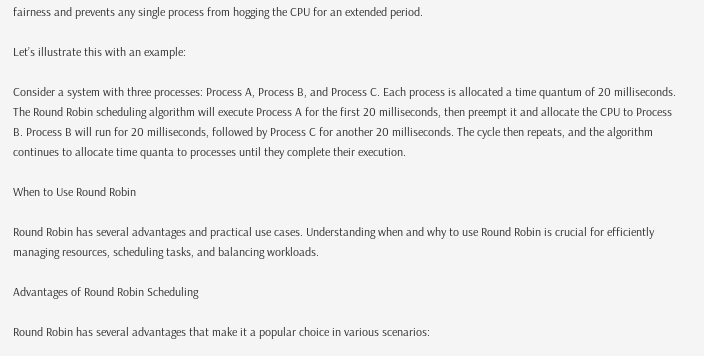fairness and prevents any single process from hogging the CPU for an extended period.

Let’s illustrate this with an example:

Consider a system with three processes: Process A, Process B, and Process C. Each process is allocated a time quantum of 20 milliseconds. The Round Robin scheduling algorithm will execute Process A for the first 20 milliseconds, then preempt it and allocate the CPU to Process B. Process B will run for 20 milliseconds, followed by Process C for another 20 milliseconds. The cycle then repeats, and the algorithm continues to allocate time quanta to processes until they complete their execution.

When to Use Round Robin

Round Robin has several advantages and practical use cases. Understanding when and why to use Round Robin is crucial for efficiently managing resources, scheduling tasks, and balancing workloads.

Advantages of Round Robin Scheduling

Round Robin has several advantages that make it a popular choice in various scenarios: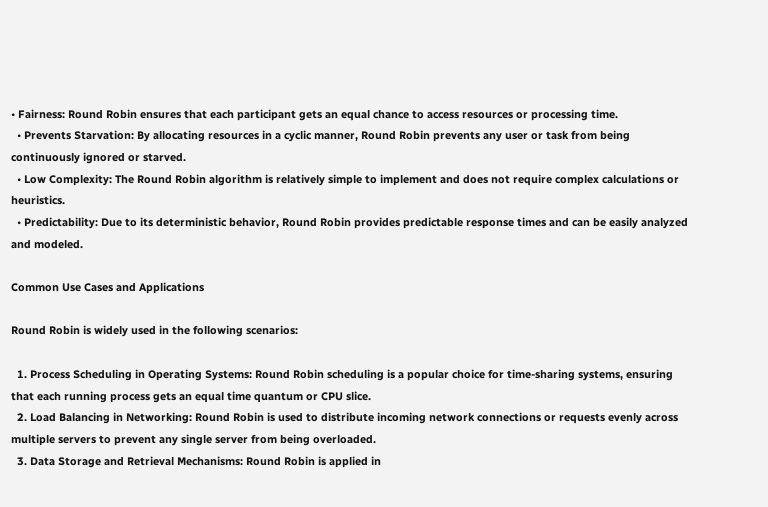• Fairness: Round Robin ensures that each participant gets an equal chance to access resources or processing time.
  • Prevents Starvation: By allocating resources in a cyclic manner, Round Robin prevents any user or task from being continuously ignored or starved.
  • Low Complexity: The Round Robin algorithm is relatively simple to implement and does not require complex calculations or heuristics.
  • Predictability: Due to its deterministic behavior, Round Robin provides predictable response times and can be easily analyzed and modeled.

Common Use Cases and Applications

Round Robin is widely used in the following scenarios:

  1. Process Scheduling in Operating Systems: Round Robin scheduling is a popular choice for time-sharing systems, ensuring that each running process gets an equal time quantum or CPU slice.
  2. Load Balancing in Networking: Round Robin is used to distribute incoming network connections or requests evenly across multiple servers to prevent any single server from being overloaded.
  3. Data Storage and Retrieval Mechanisms: Round Robin is applied in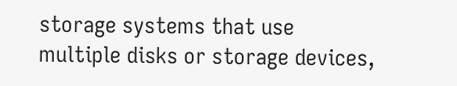storage systems that use multiple disks or storage devices,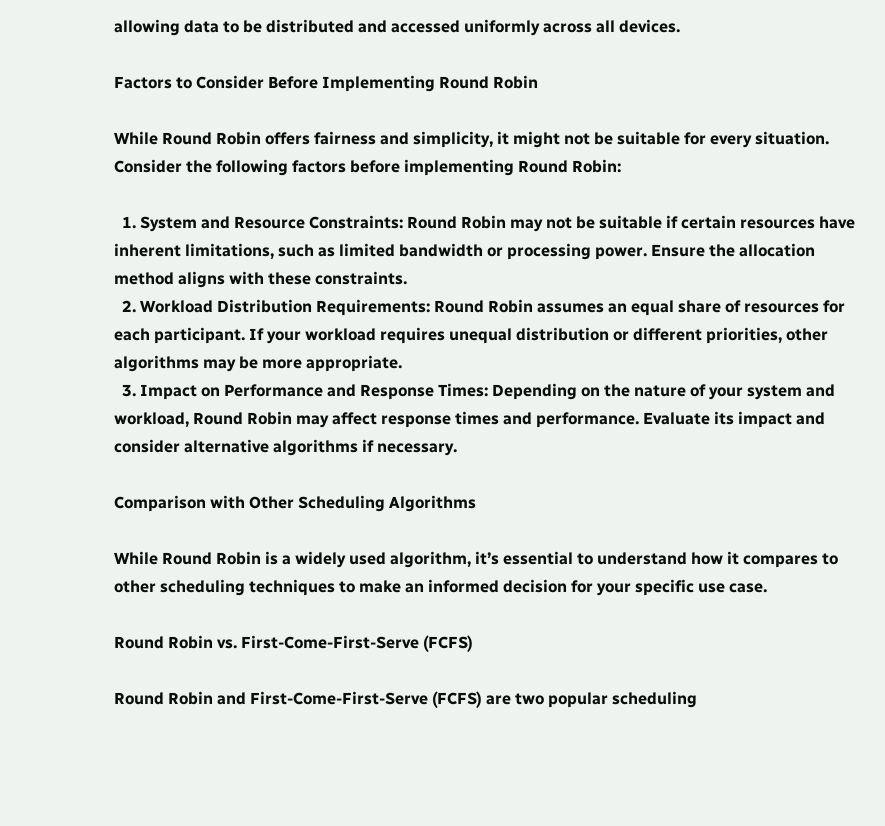allowing data to be distributed and accessed uniformly across all devices.

Factors to Consider Before Implementing Round Robin

While Round Robin offers fairness and simplicity, it might not be suitable for every situation. Consider the following factors before implementing Round Robin:

  1. System and Resource Constraints: Round Robin may not be suitable if certain resources have inherent limitations, such as limited bandwidth or processing power. Ensure the allocation method aligns with these constraints.
  2. Workload Distribution Requirements: Round Robin assumes an equal share of resources for each participant. If your workload requires unequal distribution or different priorities, other algorithms may be more appropriate.
  3. Impact on Performance and Response Times: Depending on the nature of your system and workload, Round Robin may affect response times and performance. Evaluate its impact and consider alternative algorithms if necessary.

Comparison with Other Scheduling Algorithms

While Round Robin is a widely used algorithm, it’s essential to understand how it compares to other scheduling techniques to make an informed decision for your specific use case.

Round Robin vs. First-Come-First-Serve (FCFS)

Round Robin and First-Come-First-Serve (FCFS) are two popular scheduling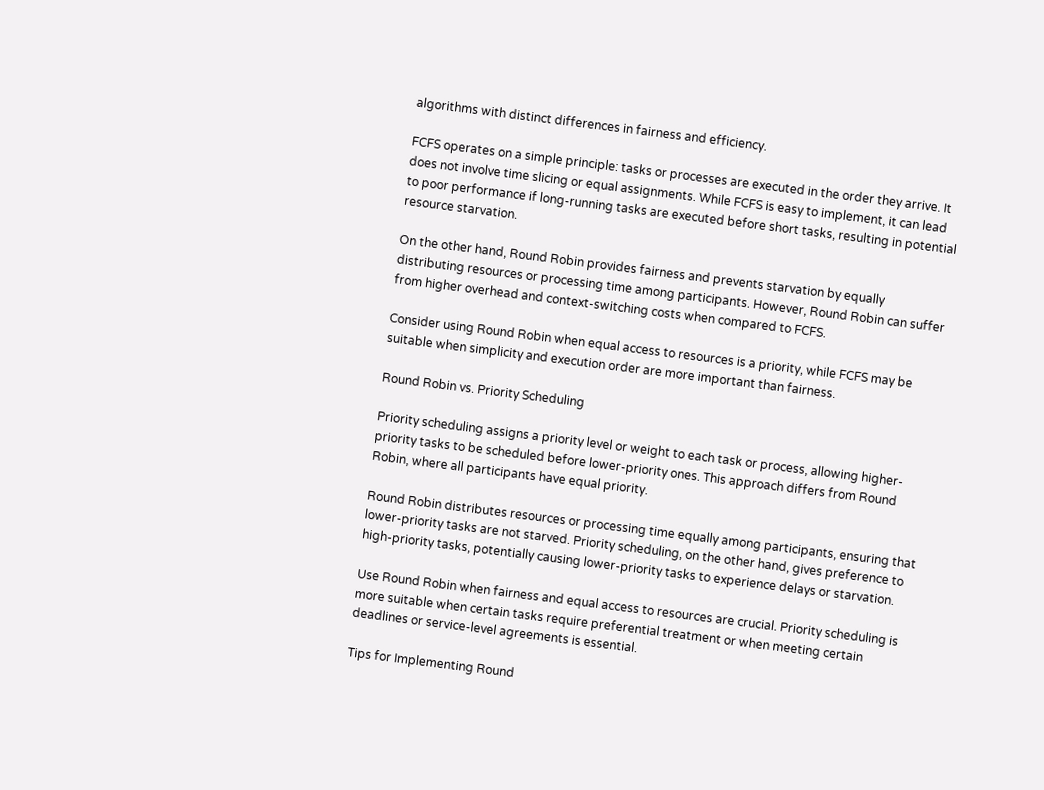algorithms with distinct differences in fairness and efficiency.

FCFS operates on a simple principle: tasks or processes are executed in the order they arrive. It does not involve time slicing or equal assignments. While FCFS is easy to implement, it can lead to poor performance if long-running tasks are executed before short tasks, resulting in potential resource starvation.

On the other hand, Round Robin provides fairness and prevents starvation by equally distributing resources or processing time among participants. However, Round Robin can suffer from higher overhead and context-switching costs when compared to FCFS.

Consider using Round Robin when equal access to resources is a priority, while FCFS may be suitable when simplicity and execution order are more important than fairness.

Round Robin vs. Priority Scheduling

Priority scheduling assigns a priority level or weight to each task or process, allowing higher-priority tasks to be scheduled before lower-priority ones. This approach differs from Round Robin, where all participants have equal priority.

Round Robin distributes resources or processing time equally among participants, ensuring that lower-priority tasks are not starved. Priority scheduling, on the other hand, gives preference to high-priority tasks, potentially causing lower-priority tasks to experience delays or starvation.

Use Round Robin when fairness and equal access to resources are crucial. Priority scheduling is more suitable when certain tasks require preferential treatment or when meeting certain deadlines or service-level agreements is essential.

Tips for Implementing Round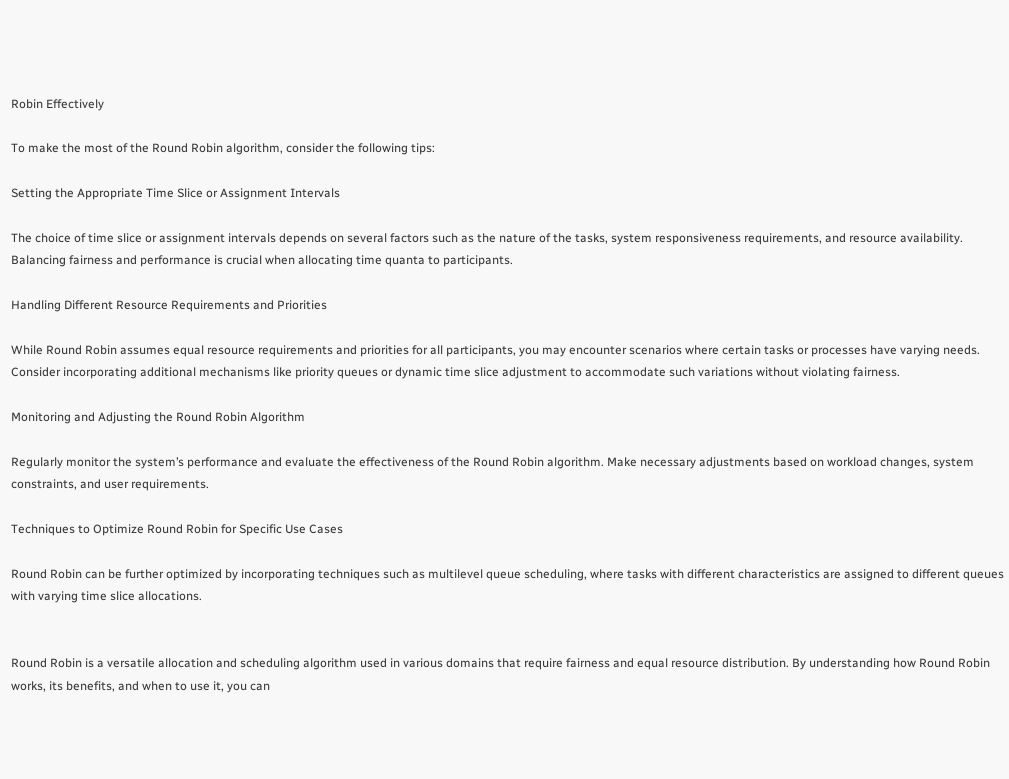Robin Effectively

To make the most of the Round Robin algorithm, consider the following tips:

Setting the Appropriate Time Slice or Assignment Intervals

The choice of time slice or assignment intervals depends on several factors such as the nature of the tasks, system responsiveness requirements, and resource availability. Balancing fairness and performance is crucial when allocating time quanta to participants.

Handling Different Resource Requirements and Priorities

While Round Robin assumes equal resource requirements and priorities for all participants, you may encounter scenarios where certain tasks or processes have varying needs. Consider incorporating additional mechanisms like priority queues or dynamic time slice adjustment to accommodate such variations without violating fairness.

Monitoring and Adjusting the Round Robin Algorithm

Regularly monitor the system’s performance and evaluate the effectiveness of the Round Robin algorithm. Make necessary adjustments based on workload changes, system constraints, and user requirements.

Techniques to Optimize Round Robin for Specific Use Cases

Round Robin can be further optimized by incorporating techniques such as multilevel queue scheduling, where tasks with different characteristics are assigned to different queues with varying time slice allocations.


Round Robin is a versatile allocation and scheduling algorithm used in various domains that require fairness and equal resource distribution. By understanding how Round Robin works, its benefits, and when to use it, you can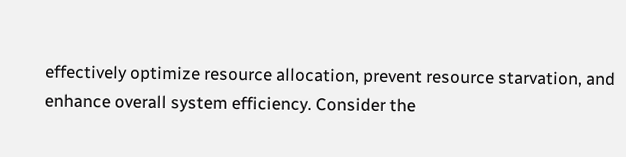effectively optimize resource allocation, prevent resource starvation, and enhance overall system efficiency. Consider the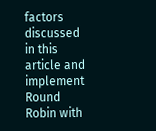factors discussed in this article and implement Round Robin with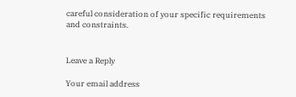careful consideration of your specific requirements and constraints.


Leave a Reply

Your email address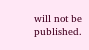will not be published.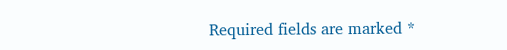Required fields are marked *